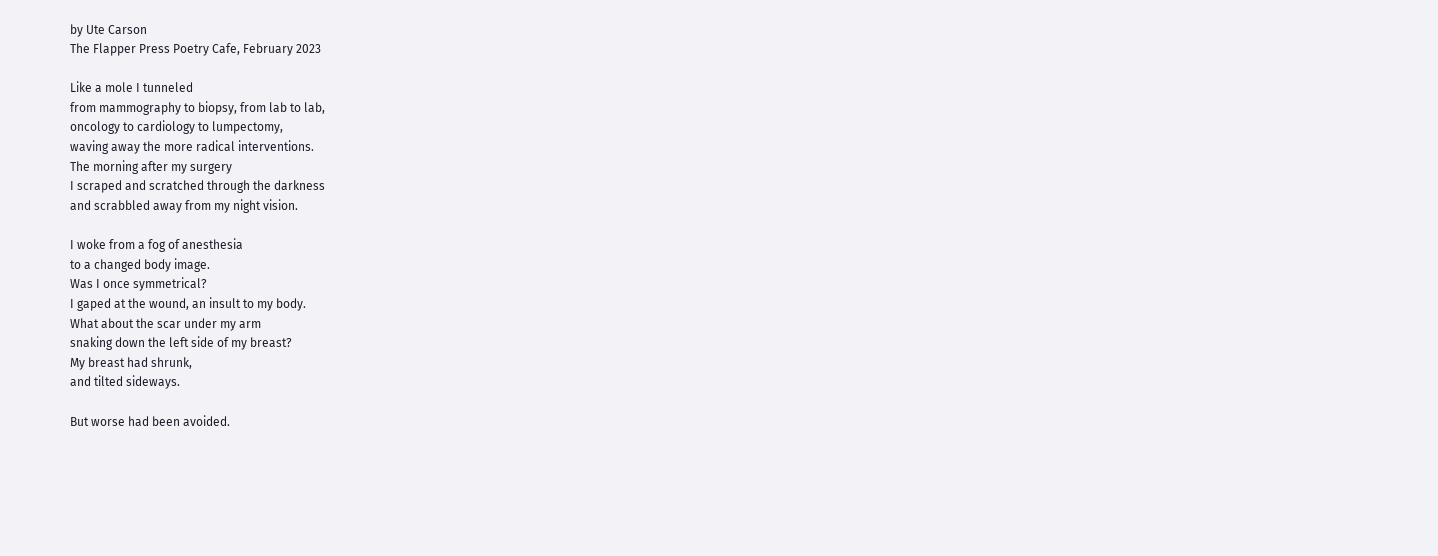by Ute Carson
The Flapper Press Poetry Cafe, February 2023

Like a mole I tunneled
from mammography to biopsy, from lab to lab,
oncology to cardiology to lumpectomy,
waving away the more radical interventions.
The morning after my surgery
I scraped and scratched through the darkness
and scrabbled away from my night vision.

I woke from a fog of anesthesia
to a changed body image.
Was I once symmetrical?
I gaped at the wound, an insult to my body.
What about the scar under my arm
snaking down the left side of my breast?
My breast had shrunk,
and tilted sideways.

But worse had been avoided.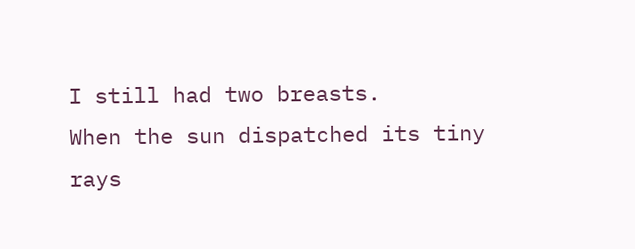I still had two breasts.
When the sun dispatched its tiny rays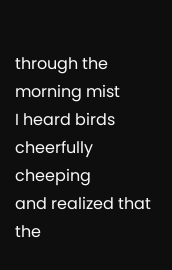through the morning mist
I heard birds cheerfully cheeping
and realized that the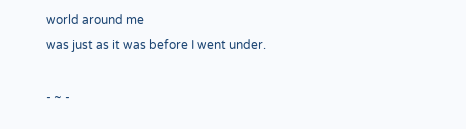world around me
was just as it was before I went under.

- ~ -